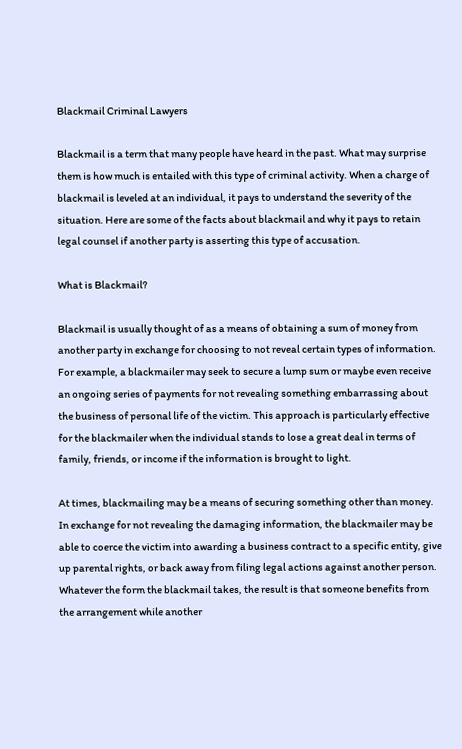Blackmail Criminal Lawyers

Blackmail is a term that many people have heard in the past. What may surprise them is how much is entailed with this type of criminal activity. When a charge of blackmail is leveled at an individual, it pays to understand the severity of the situation. Here are some of the facts about blackmail and why it pays to retain legal counsel if another party is asserting this type of accusation.

What is Blackmail?

Blackmail is usually thought of as a means of obtaining a sum of money from another party in exchange for choosing to not reveal certain types of information. For example, a blackmailer may seek to secure a lump sum or maybe even receive an ongoing series of payments for not revealing something embarrassing about the business of personal life of the victim. This approach is particularly effective for the blackmailer when the individual stands to lose a great deal in terms of family, friends, or income if the information is brought to light.

At times, blackmailing may be a means of securing something other than money. In exchange for not revealing the damaging information, the blackmailer may be able to coerce the victim into awarding a business contract to a specific entity, give up parental rights, or back away from filing legal actions against another person. Whatever the form the blackmail takes, the result is that someone benefits from the arrangement while another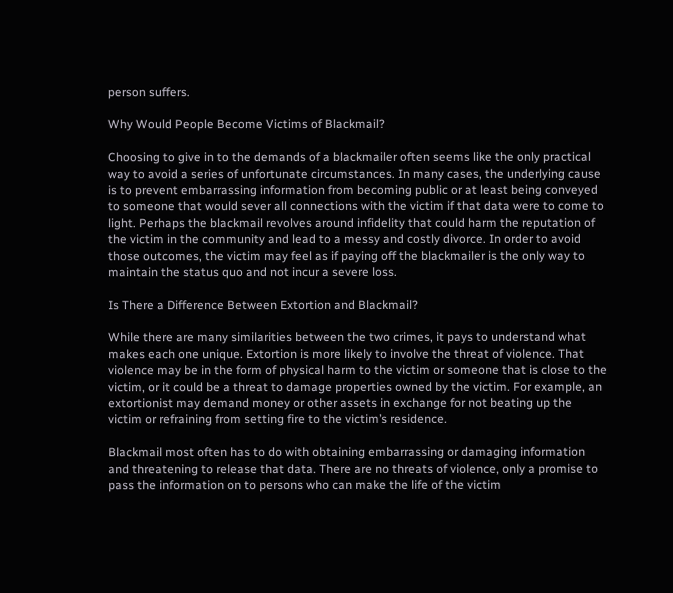person suffers.

Why Would People Become Victims of Blackmail?

Choosing to give in to the demands of a blackmailer often seems like the only practical way to avoid a series of unfortunate circumstances. In many cases, the underlying cause is to prevent embarrassing information from becoming public or at least being conveyed to someone that would sever all connections with the victim if that data were to come to light. Perhaps the blackmail revolves around infidelity that could harm the reputation of the victim in the community and lead to a messy and costly divorce. In order to avoid those outcomes, the victim may feel as if paying off the blackmailer is the only way to maintain the status quo and not incur a severe loss.

Is There a Difference Between Extortion and Blackmail?

While there are many similarities between the two crimes, it pays to understand what makes each one unique. Extortion is more likely to involve the threat of violence. That violence may be in the form of physical harm to the victim or someone that is close to the victim, or it could be a threat to damage properties owned by the victim. For example, an extortionist may demand money or other assets in exchange for not beating up the victim or refraining from setting fire to the victim’s residence.

Blackmail most often has to do with obtaining embarrassing or damaging information and threatening to release that data. There are no threats of violence, only a promise to pass the information on to persons who can make the life of the victim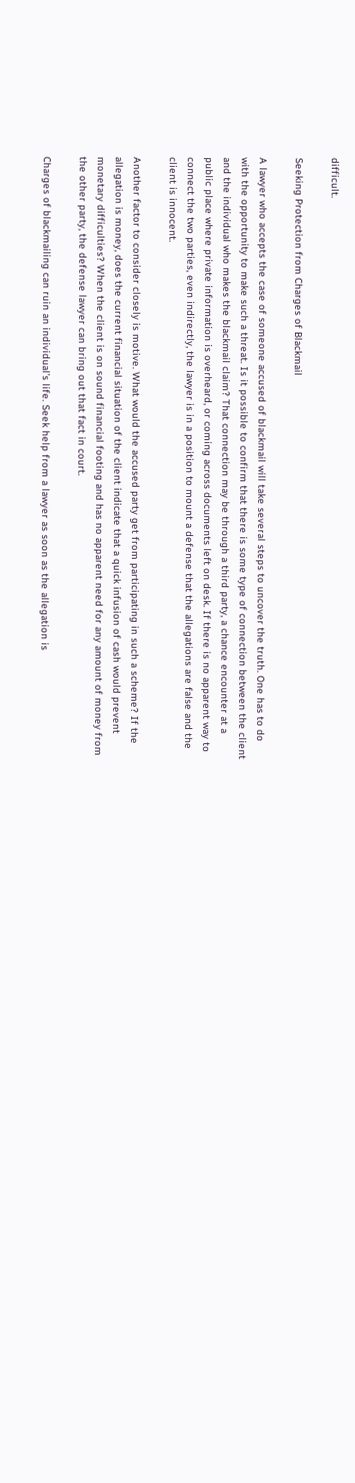difficult.

Seeking Protection from Charges of Blackmail

A lawyer who accepts the case of someone accused of blackmail will take several steps to uncover the truth. One has to do with the opportunity to make such a threat. Is it possible to confirm that there is some type of connection between the client and the individual who makes the blackmail claim? That connection may be through a third party, a chance encounter at a public place where private information is overheard, or coming across documents left on desk. If there is no apparent way to connect the two parties, even indirectly, the lawyer is in a position to mount a defense that the allegations are false and the client is innocent.

Another factor to consider closely is motive. What would the accused party get from participating in such a scheme? If the allegation is money, does the current financial situation of the client indicate that a quick infusion of cash would prevent monetary difficulties? When the client is on sound financial footing and has no apparent need for any amount of money from the other party, the defense lawyer can bring out that fact in court.

Charges of blackmailing can ruin an individual’s life. Seek help from a lawyer as soon as the allegation is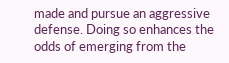made and pursue an aggressive defense. Doing so enhances the odds of emerging from the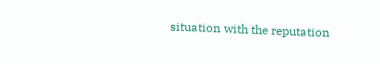situation with the reputation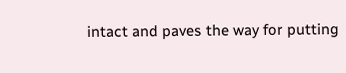intact and paves the way for putting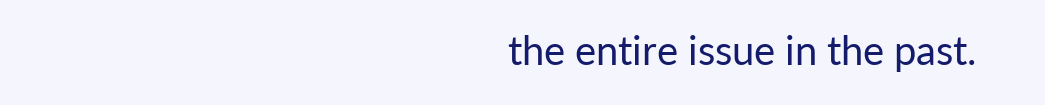the entire issue in the past.